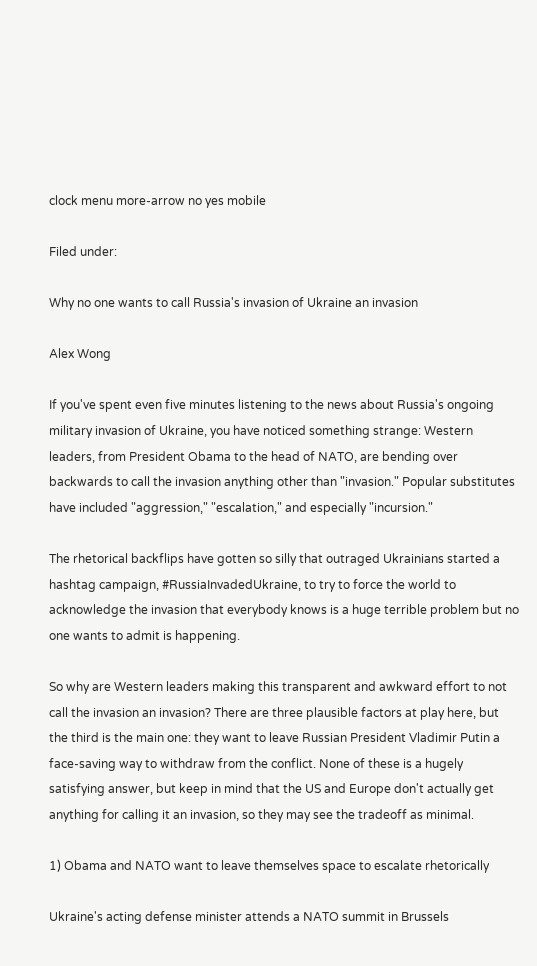clock menu more-arrow no yes mobile

Filed under:

Why no one wants to call Russia's invasion of Ukraine an invasion

Alex Wong

If you've spent even five minutes listening to the news about Russia's ongoing military invasion of Ukraine, you have noticed something strange: Western leaders, from President Obama to the head of NATO, are bending over backwards to call the invasion anything other than "invasion." Popular substitutes have included "aggression," "escalation," and especially "incursion."

The rhetorical backflips have gotten so silly that outraged Ukrainians started a hashtag campaign, #RussiaInvadedUkraine, to try to force the world to acknowledge the invasion that everybody knows is a huge terrible problem but no one wants to admit is happening.

So why are Western leaders making this transparent and awkward effort to not call the invasion an invasion? There are three plausible factors at play here, but the third is the main one: they want to leave Russian President Vladimir Putin a face-saving way to withdraw from the conflict. None of these is a hugely satisfying answer, but keep in mind that the US and Europe don't actually get anything for calling it an invasion, so they may see the tradeoff as minimal.

1) Obama and NATO want to leave themselves space to escalate rhetorically

Ukraine's acting defense minister attends a NATO summit in Brussels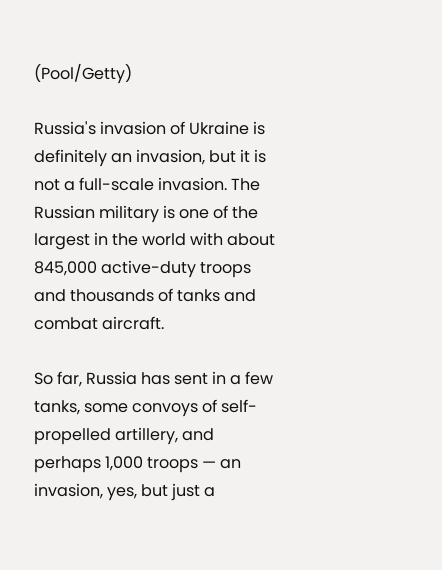(Pool/Getty)

Russia's invasion of Ukraine is definitely an invasion, but it is not a full-scale invasion. The Russian military is one of the largest in the world with about 845,000 active-duty troops and thousands of tanks and combat aircraft.

So far, Russia has sent in a few tanks, some convoys of self-propelled artillery, and perhaps 1,000 troops — an invasion, yes, but just a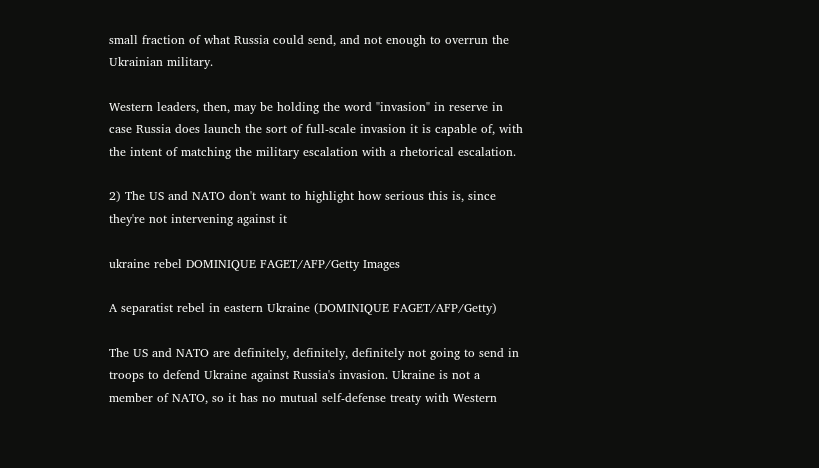small fraction of what Russia could send, and not enough to overrun the Ukrainian military.

Western leaders, then, may be holding the word "invasion" in reserve in case Russia does launch the sort of full-scale invasion it is capable of, with the intent of matching the military escalation with a rhetorical escalation.

2) The US and NATO don't want to highlight how serious this is, since they're not intervening against it

ukraine rebel DOMINIQUE FAGET/AFP/Getty Images

A separatist rebel in eastern Ukraine (DOMINIQUE FAGET/AFP/Getty)

The US and NATO are definitely, definitely, definitely not going to send in troops to defend Ukraine against Russia's invasion. Ukraine is not a member of NATO, so it has no mutual self-defense treaty with Western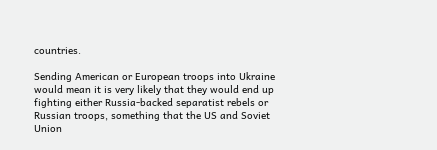countries.

Sending American or European troops into Ukraine would mean it is very likely that they would end up fighting either Russia-backed separatist rebels or Russian troops, something that the US and Soviet Union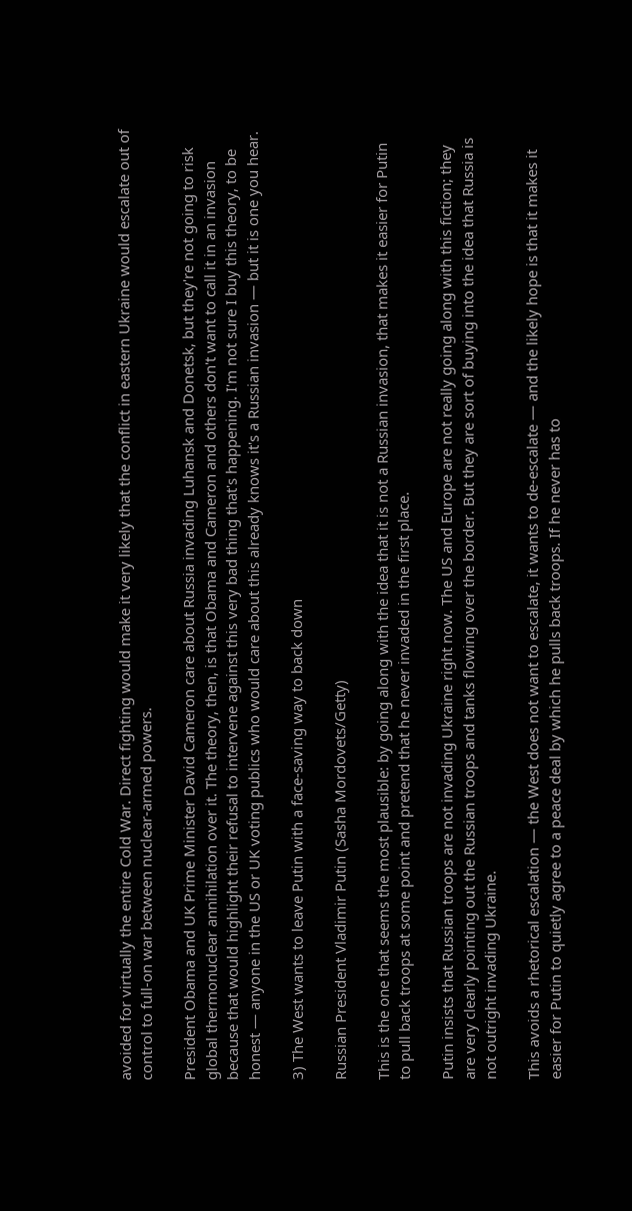avoided for virtually the entire Cold War. Direct fighting would make it very likely that the conflict in eastern Ukraine would escalate out of control to full-on war between nuclear-armed powers.

President Obama and UK Prime Minister David Cameron care about Russia invading Luhansk and Donetsk, but they're not going to risk global thermonuclear annihilation over it. The theory, then, is that Obama and Cameron and others don't want to call it in an invasion because that would highlight their refusal to intervene against this very bad thing that's happening. I'm not sure I buy this theory, to be honest — anyone in the US or UK voting publics who would care about this already knows it's a Russian invasion — but it is one you hear.

3) The West wants to leave Putin with a face-saving way to back down

Russian President Vladimir Putin (Sasha Mordovets/Getty)

This is the one that seems the most plausible: by going along with the idea that it is not a Russian invasion, that makes it easier for Putin to pull back troops at some point and pretend that he never invaded in the first place.

Putin insists that Russian troops are not invading Ukraine right now. The US and Europe are not really going along with this fiction; they are very clearly pointing out the Russian troops and tanks flowing over the border. But they are sort of buying into the idea that Russia is not outright invading Ukraine.

This avoids a rhetorical escalation — the West does not want to escalate, it wants to de-escalate — and the likely hope is that it makes it easier for Putin to quietly agree to a peace deal by which he pulls back troops. If he never has to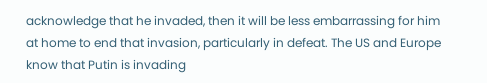acknowledge that he invaded, then it will be less embarrassing for him at home to end that invasion, particularly in defeat. The US and Europe know that Putin is invading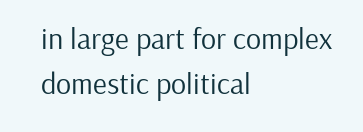in large part for complex domestic political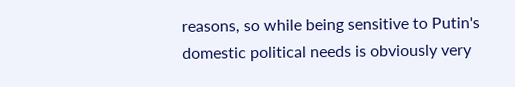reasons, so while being sensitive to Putin's domestic political needs is obviously very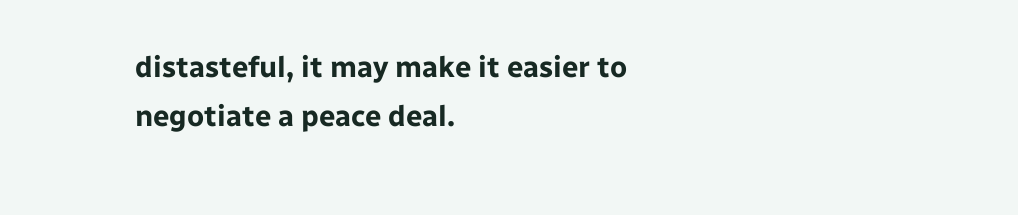distasteful, it may make it easier to negotiate a peace deal.